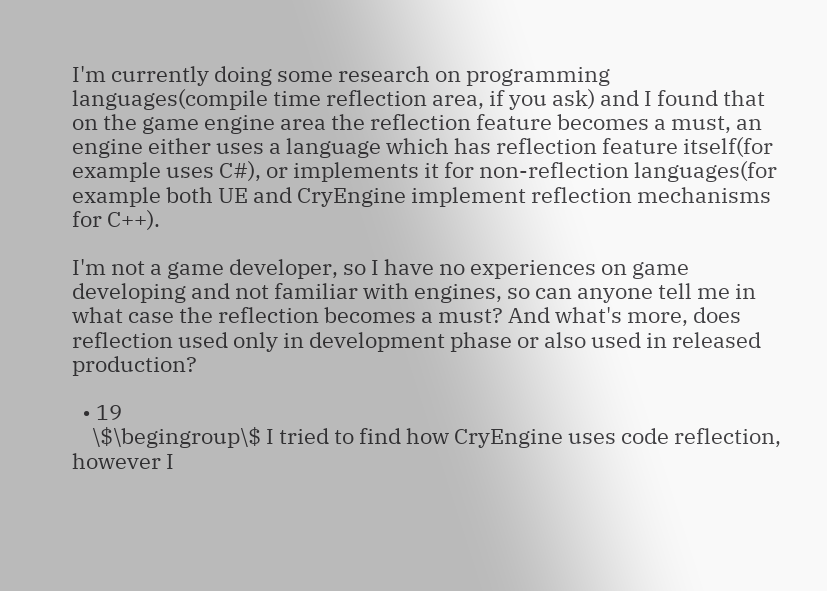I'm currently doing some research on programming languages(compile time reflection area, if you ask) and I found that on the game engine area the reflection feature becomes a must, an engine either uses a language which has reflection feature itself(for example uses C#), or implements it for non-reflection languages(for example both UE and CryEngine implement reflection mechanisms for C++).

I'm not a game developer, so I have no experiences on game developing and not familiar with engines, so can anyone tell me in what case the reflection becomes a must? And what's more, does reflection used only in development phase or also used in released production?

  • 19
    \$\begingroup\$ I tried to find how CryEngine uses code reflection, however I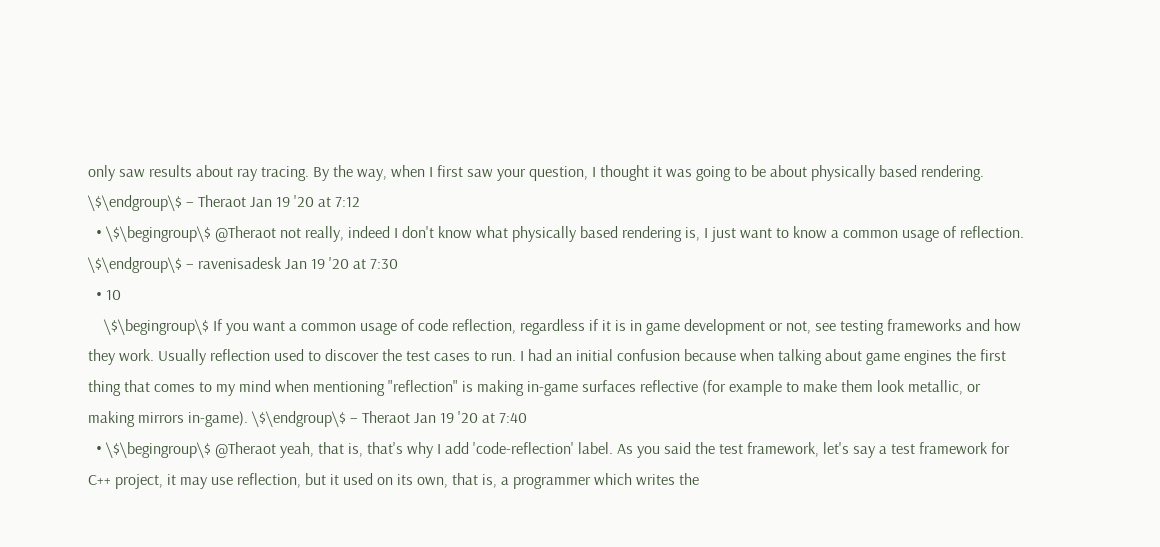only saw results about ray tracing. By the way, when I first saw your question, I thought it was going to be about physically based rendering. \$\endgroup\$ – Theraot Jan 19 '20 at 7:12
  • \$\begingroup\$ @Theraot not really, indeed I don't know what physically based rendering is, I just want to know a common usage of reflection. \$\endgroup\$ – ravenisadesk Jan 19 '20 at 7:30
  • 10
    \$\begingroup\$ If you want a common usage of code reflection, regardless if it is in game development or not, see testing frameworks and how they work. Usually reflection used to discover the test cases to run. I had an initial confusion because when talking about game engines the first thing that comes to my mind when mentioning "reflection" is making in-game surfaces reflective (for example to make them look metallic, or making mirrors in-game). \$\endgroup\$ – Theraot Jan 19 '20 at 7:40
  • \$\begingroup\$ @Theraot yeah, that is, that's why I add 'code-reflection' label. As you said the test framework, let's say a test framework for C++ project, it may use reflection, but it used on its own, that is, a programmer which writes the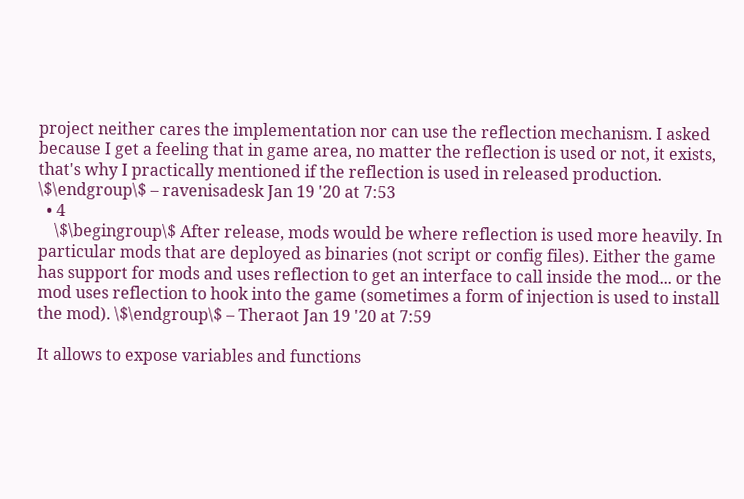project neither cares the implementation nor can use the reflection mechanism. I asked because I get a feeling that in game area, no matter the reflection is used or not, it exists, that's why I practically mentioned if the reflection is used in released production. \$\endgroup\$ – ravenisadesk Jan 19 '20 at 7:53
  • 4
    \$\begingroup\$ After release, mods would be where reflection is used more heavily. In particular mods that are deployed as binaries (not script or config files). Either the game has support for mods and uses reflection to get an interface to call inside the mod... or the mod uses reflection to hook into the game (sometimes a form of injection is used to install the mod). \$\endgroup\$ – Theraot Jan 19 '20 at 7:59

It allows to expose variables and functions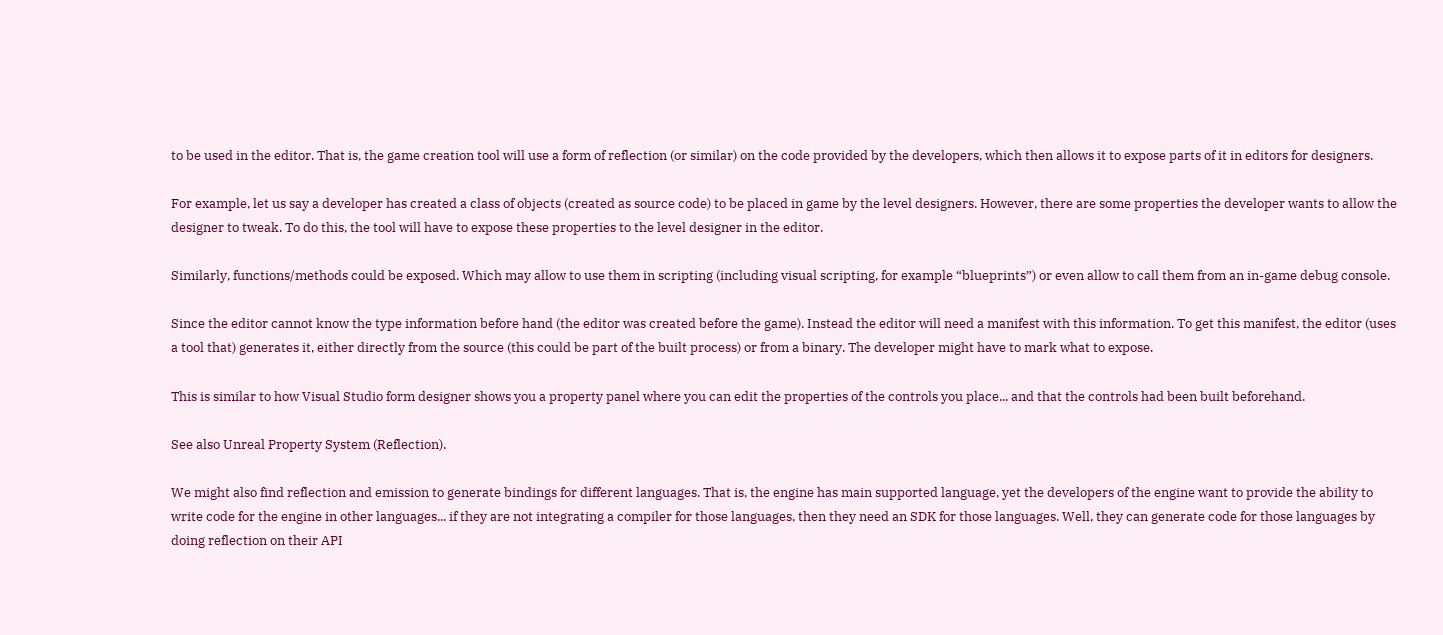to be used in the editor. That is, the game creation tool will use a form of reflection (or similar) on the code provided by the developers, which then allows it to expose parts of it in editors for designers.

For example, let us say a developer has created a class of objects (created as source code) to be placed in game by the level designers. However, there are some properties the developer wants to allow the designer to tweak. To do this, the tool will have to expose these properties to the level designer in the editor.

Similarly, functions/methods could be exposed. Which may allow to use them in scripting (including visual scripting, for example “blueprints”) or even allow to call them from an in-game debug console.

Since the editor cannot know the type information before hand (the editor was created before the game). Instead the editor will need a manifest with this information. To get this manifest, the editor (uses a tool that) generates it, either directly from the source (this could be part of the built process) or from a binary. The developer might have to mark what to expose.

This is similar to how Visual Studio form designer shows you a property panel where you can edit the properties of the controls you place... and that the controls had been built beforehand.

See also Unreal Property System (Reflection).

We might also find reflection and emission to generate bindings for different languages. That is, the engine has main supported language, yet the developers of the engine want to provide the ability to write code for the engine in other languages... if they are not integrating a compiler for those languages, then they need an SDK for those languages. Well, they can generate code for those languages by doing reflection on their API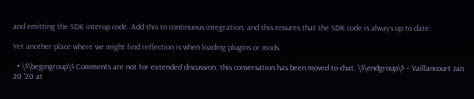and emitting the SDK interop code. Add this to continuous integration, and this ensures that the SDK code is always up to date.

Yet another place where we might find reflection is when loading plugins or mods.

  • \$\begingroup\$ Comments are not for extended discussion; this conversation has been moved to chat. \$\endgroup\$ – Vaillancourt Jan 20 '20 at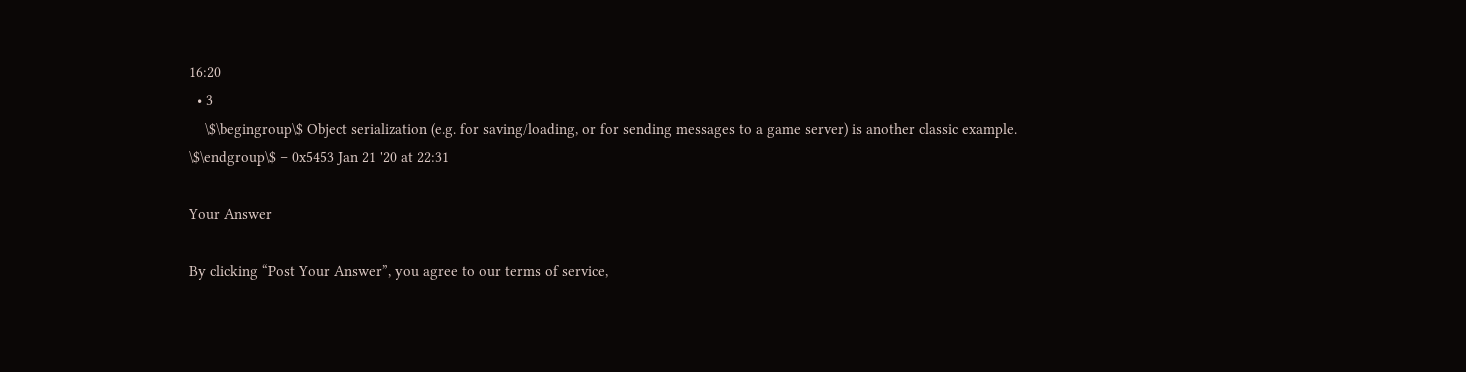16:20
  • 3
    \$\begingroup\$ Object serialization (e.g. for saving/loading, or for sending messages to a game server) is another classic example. \$\endgroup\$ – 0x5453 Jan 21 '20 at 22:31

Your Answer

By clicking “Post Your Answer”, you agree to our terms of service,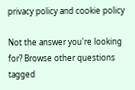privacy policy and cookie policy

Not the answer you're looking for? Browse other questions tagged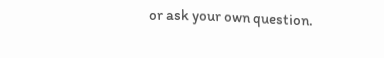or ask your own question.